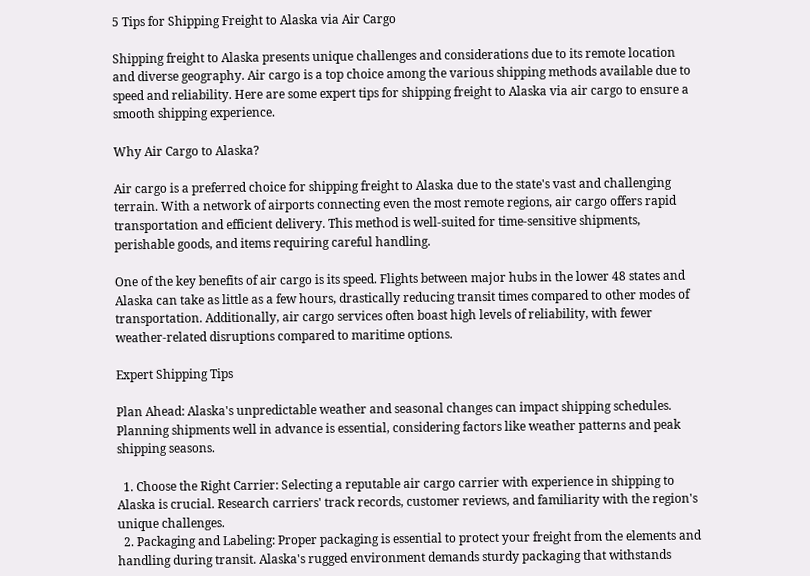5 Tips for Shipping Freight to Alaska via Air Cargo

Shipping freight to Alaska presents unique challenges and considerations due to its remote location and diverse geography. Air cargo is a top choice among the various shipping methods available due to speed and reliability. Here are some expert tips for shipping freight to Alaska via air cargo to ensure a smooth shipping experience.

Why Air Cargo to Alaska?

Air cargo is a preferred choice for shipping freight to Alaska due to the state's vast and challenging terrain. With a network of airports connecting even the most remote regions, air cargo offers rapid transportation and efficient delivery. This method is well-suited for time-sensitive shipments, perishable goods, and items requiring careful handling.

One of the key benefits of air cargo is its speed. Flights between major hubs in the lower 48 states and Alaska can take as little as a few hours, drastically reducing transit times compared to other modes of transportation. Additionally, air cargo services often boast high levels of reliability, with fewer weather-related disruptions compared to maritime options.

Expert Shipping Tips

Plan Ahead: Alaska's unpredictable weather and seasonal changes can impact shipping schedules. Planning shipments well in advance is essential, considering factors like weather patterns and peak shipping seasons.

  1. Choose the Right Carrier: Selecting a reputable air cargo carrier with experience in shipping to Alaska is crucial. Research carriers' track records, customer reviews, and familiarity with the region's unique challenges.
  2. Packaging and Labeling: Proper packaging is essential to protect your freight from the elements and handling during transit. Alaska's rugged environment demands sturdy packaging that withstands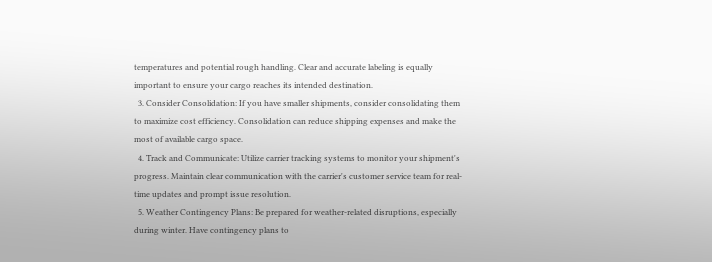temperatures and potential rough handling. Clear and accurate labeling is equally important to ensure your cargo reaches its intended destination.
  3. Consider Consolidation: If you have smaller shipments, consider consolidating them to maximize cost efficiency. Consolidation can reduce shipping expenses and make the most of available cargo space.
  4. Track and Communicate: Utilize carrier tracking systems to monitor your shipment's progress. Maintain clear communication with the carrier's customer service team for real-time updates and prompt issue resolution.
  5. Weather Contingency Plans: Be prepared for weather-related disruptions, especially during winter. Have contingency plans to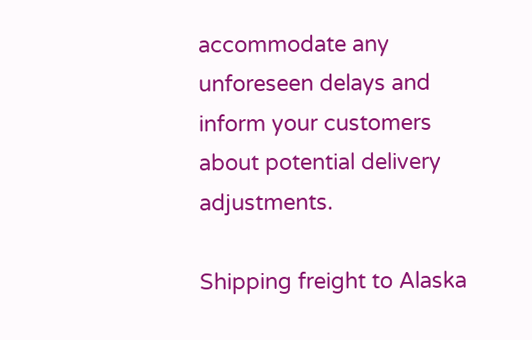accommodate any unforeseen delays and inform your customers about potential delivery adjustments.

Shipping freight to Alaska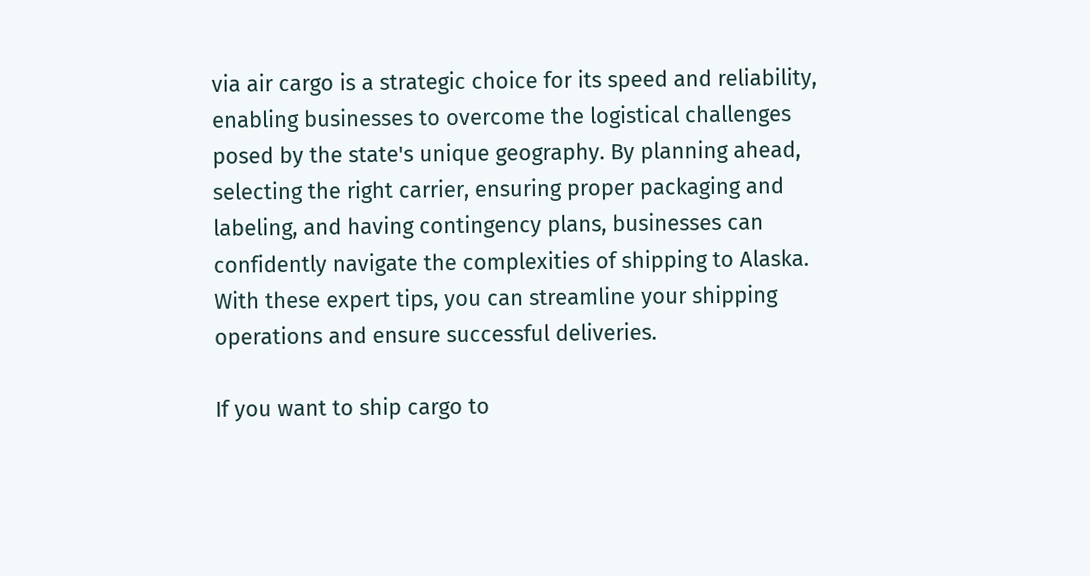via air cargo is a strategic choice for its speed and reliability, enabling businesses to overcome the logistical challenges posed by the state's unique geography. By planning ahead, selecting the right carrier, ensuring proper packaging and labeling, and having contingency plans, businesses can confidently navigate the complexities of shipping to Alaska. With these expert tips, you can streamline your shipping operations and ensure successful deliveries.

If you want to ship cargo to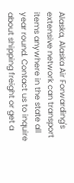Alaska, Alaska Air Forwarding's extensive network can transport items anywhere in the state all year round. Contact us to inquire about shipping freight or get a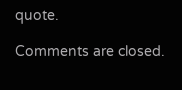quote.

Comments are closed.